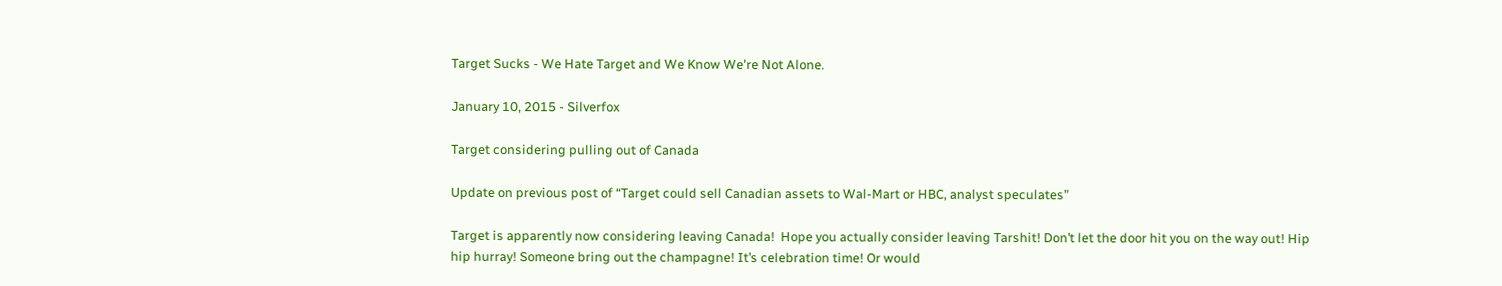Target Sucks - We Hate Target and We Know We're Not Alone.

January 10, 2015 - Silverfox

Target considering pulling out of Canada

Update on previous post of “Target could sell Canadian assets to Wal-Mart or HBC, analyst speculates”

Target is apparently now considering leaving Canada!  Hope you actually consider leaving Tarshit! Don’t let the door hit you on the way out! Hip hip hurray! Someone bring out the champagne! It’s celebration time! Or would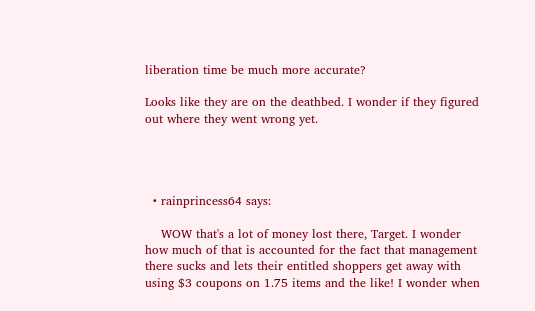liberation time be much more accurate?

Looks like they are on the deathbed. I wonder if they figured out where they went wrong yet.




  • rainprincess64 says:

    WOW that's a lot of money lost there, Target. I wonder how much of that is accounted for the fact that management there sucks and lets their entitled shoppers get away with using $3 coupons on 1.75 items and the like! I wonder when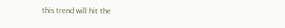this trend will hit the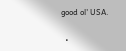good ol' USA.

  •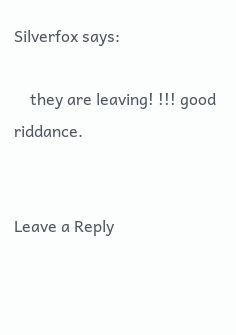Silverfox says:

    they are leaving! !!! good riddance.


Leave a Reply